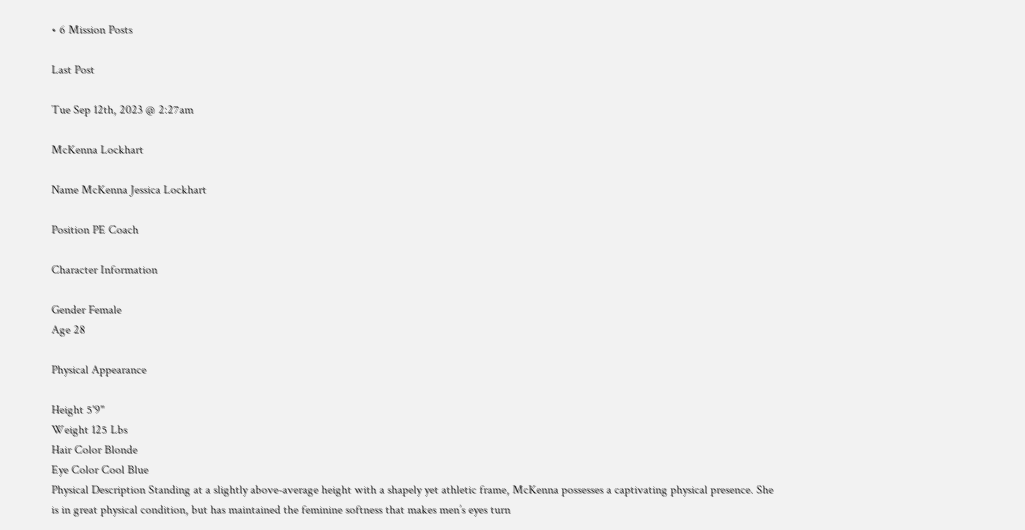• 6 Mission Posts

Last Post

Tue Sep 12th, 2023 @ 2:27am

McKenna Lockhart

Name McKenna Jessica Lockhart

Position PE Coach

Character Information

Gender Female
Age 28

Physical Appearance

Height 5'9"
Weight 125 Lbs
Hair Color Blonde
Eye Color Cool Blue
Physical Description Standing at a slightly above-average height with a shapely yet athletic frame, McKenna possesses a captivating physical presence. She is in great physical condition, but has maintained the feminine softness that makes men’s eyes turn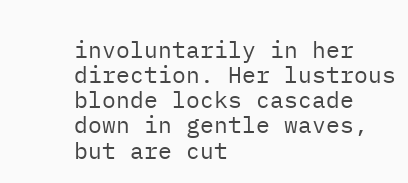involuntarily in her direction. Her lustrous blonde locks cascade down in gentle waves, but are cut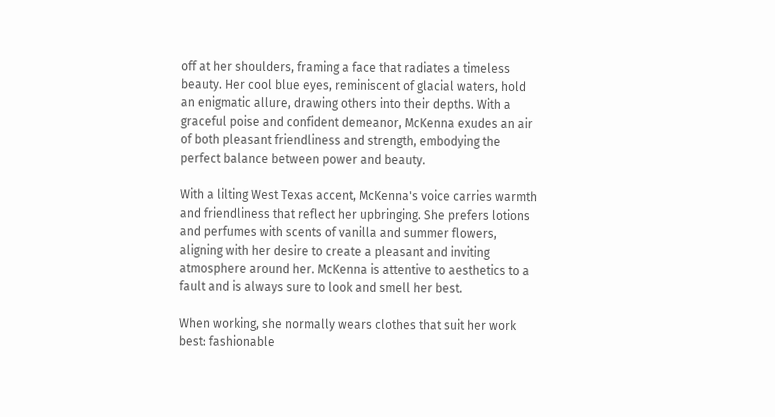off at her shoulders, framing a face that radiates a timeless beauty. Her cool blue eyes, reminiscent of glacial waters, hold an enigmatic allure, drawing others into their depths. With a graceful poise and confident demeanor, McKenna exudes an air of both pleasant friendliness and strength, embodying the perfect balance between power and beauty.

With a lilting West Texas accent, McKenna's voice carries warmth and friendliness that reflect her upbringing. She prefers lotions and perfumes with scents of vanilla and summer flowers, aligning with her desire to create a pleasant and inviting atmosphere around her. McKenna is attentive to aesthetics to a fault and is always sure to look and smell her best.

When working, she normally wears clothes that suit her work best: fashionable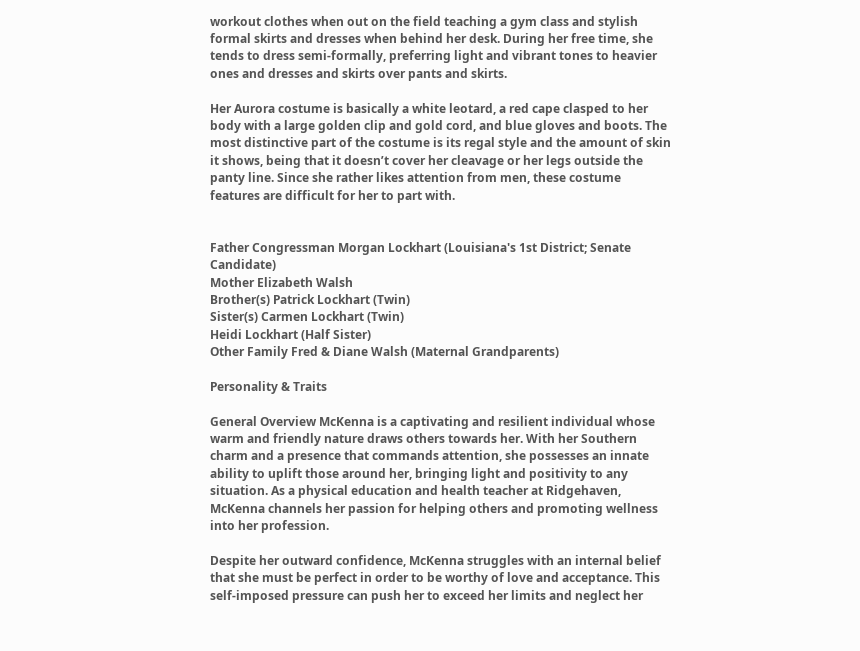workout clothes when out on the field teaching a gym class and stylish formal skirts and dresses when behind her desk. During her free time, she tends to dress semi-formally, preferring light and vibrant tones to heavier ones and dresses and skirts over pants and skirts.

Her Aurora costume is basically a white leotard, a red cape clasped to her body with a large golden clip and gold cord, and blue gloves and boots. The most distinctive part of the costume is its regal style and the amount of skin it shows, being that it doesn’t cover her cleavage or her legs outside the panty line. Since she rather likes attention from men, these costume features are difficult for her to part with.


Father Congressman Morgan Lockhart (Louisiana's 1st District; Senate Candidate)
Mother Elizabeth Walsh
Brother(s) Patrick Lockhart (Twin)
Sister(s) Carmen Lockhart (Twin)
Heidi Lockhart (Half Sister)
Other Family Fred & Diane Walsh (Maternal Grandparents)

Personality & Traits

General Overview McKenna is a captivating and resilient individual whose warm and friendly nature draws others towards her. With her Southern charm and a presence that commands attention, she possesses an innate ability to uplift those around her, bringing light and positivity to any situation. As a physical education and health teacher at Ridgehaven, McKenna channels her passion for helping others and promoting wellness into her profession.

Despite her outward confidence, McKenna struggles with an internal belief that she must be perfect in order to be worthy of love and acceptance. This self-imposed pressure can push her to exceed her limits and neglect her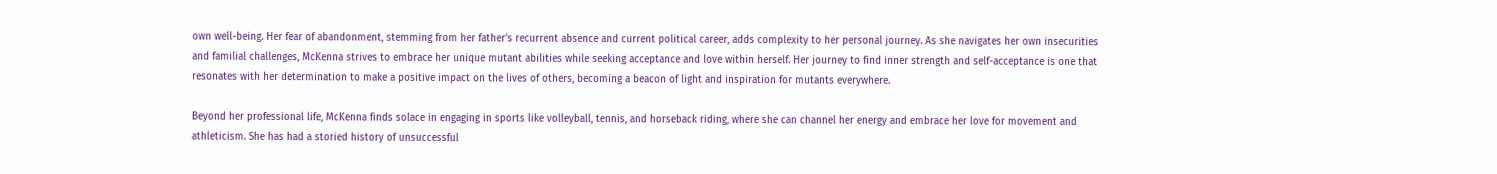own well-being. Her fear of abandonment, stemming from her father's recurrent absence and current political career, adds complexity to her personal journey. As she navigates her own insecurities and familial challenges, McKenna strives to embrace her unique mutant abilities while seeking acceptance and love within herself. Her journey to find inner strength and self-acceptance is one that resonates with her determination to make a positive impact on the lives of others, becoming a beacon of light and inspiration for mutants everywhere.

Beyond her professional life, McKenna finds solace in engaging in sports like volleyball, tennis, and horseback riding, where she can channel her energy and embrace her love for movement and athleticism. She has had a storied history of unsuccessful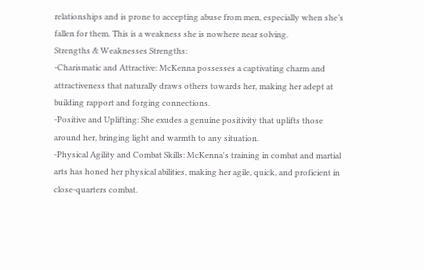relationships and is prone to accepting abuse from men, especially when she’s fallen for them. This is a weakness she is nowhere near solving.
Strengths & Weaknesses Strengths:
-Charismatic and Attractive: McKenna possesses a captivating charm and attractiveness that naturally draws others towards her, making her adept at building rapport and forging connections.
-Positive and Uplifting: She exudes a genuine positivity that uplifts those around her, bringing light and warmth to any situation.
-Physical Agility and Combat Skills: McKenna's training in combat and martial arts has honed her physical abilities, making her agile, quick, and proficient in close-quarters combat.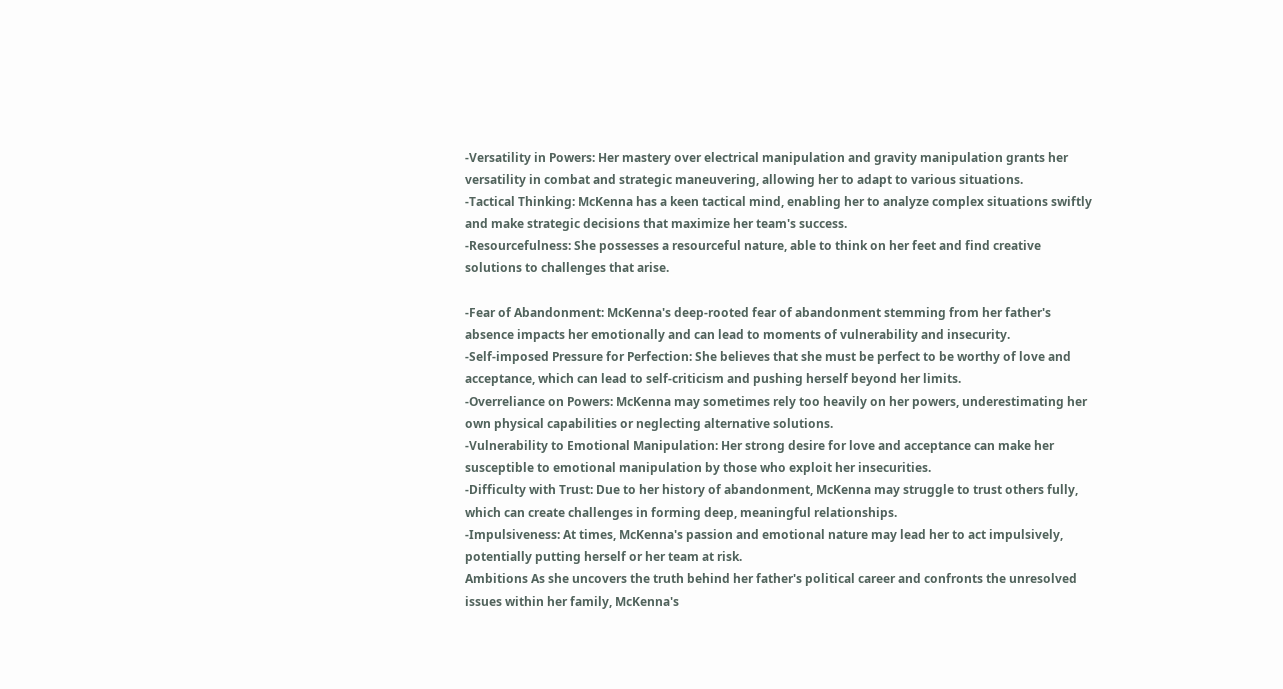-Versatility in Powers: Her mastery over electrical manipulation and gravity manipulation grants her versatility in combat and strategic maneuvering, allowing her to adapt to various situations.
-Tactical Thinking: McKenna has a keen tactical mind, enabling her to analyze complex situations swiftly and make strategic decisions that maximize her team's success.
-Resourcefulness: She possesses a resourceful nature, able to think on her feet and find creative solutions to challenges that arise.

-Fear of Abandonment: McKenna's deep-rooted fear of abandonment stemming from her father's absence impacts her emotionally and can lead to moments of vulnerability and insecurity.
-Self-imposed Pressure for Perfection: She believes that she must be perfect to be worthy of love and acceptance, which can lead to self-criticism and pushing herself beyond her limits.
-Overreliance on Powers: McKenna may sometimes rely too heavily on her powers, underestimating her own physical capabilities or neglecting alternative solutions.
-Vulnerability to Emotional Manipulation: Her strong desire for love and acceptance can make her susceptible to emotional manipulation by those who exploit her insecurities.
-Difficulty with Trust: Due to her history of abandonment, McKenna may struggle to trust others fully, which can create challenges in forming deep, meaningful relationships.
-Impulsiveness: At times, McKenna's passion and emotional nature may lead her to act impulsively, potentially putting herself or her team at risk.
Ambitions As she uncovers the truth behind her father's political career and confronts the unresolved issues within her family, McKenna's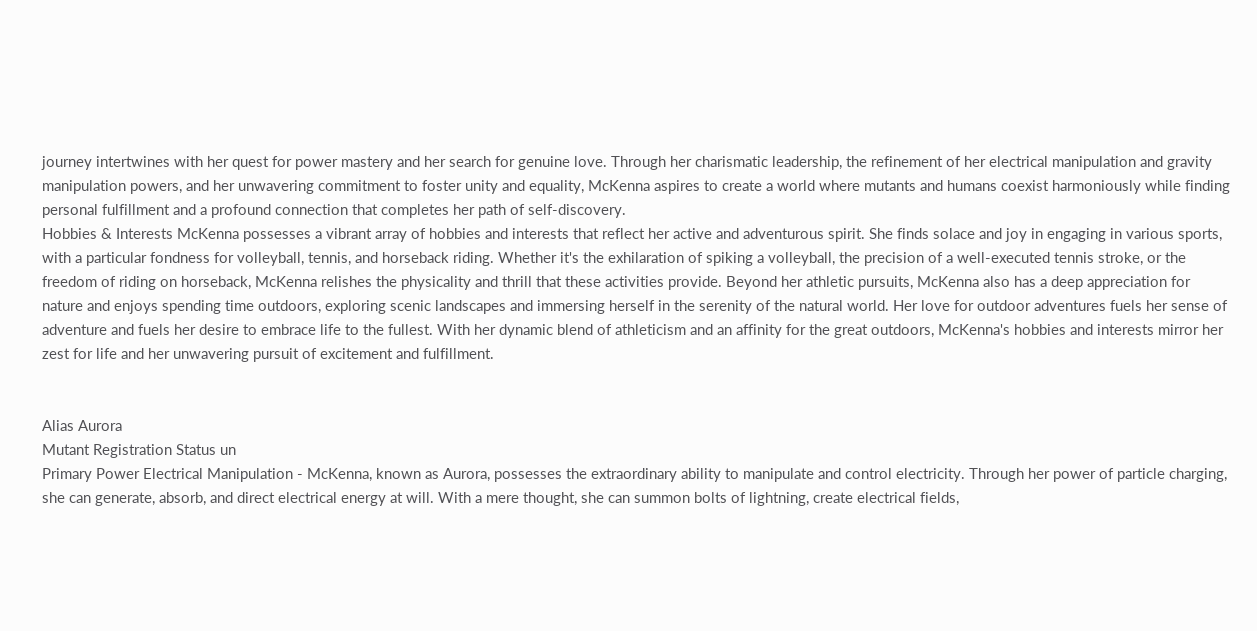journey intertwines with her quest for power mastery and her search for genuine love. Through her charismatic leadership, the refinement of her electrical manipulation and gravity manipulation powers, and her unwavering commitment to foster unity and equality, McKenna aspires to create a world where mutants and humans coexist harmoniously while finding personal fulfillment and a profound connection that completes her path of self-discovery.
Hobbies & Interests McKenna possesses a vibrant array of hobbies and interests that reflect her active and adventurous spirit. She finds solace and joy in engaging in various sports, with a particular fondness for volleyball, tennis, and horseback riding. Whether it's the exhilaration of spiking a volleyball, the precision of a well-executed tennis stroke, or the freedom of riding on horseback, McKenna relishes the physicality and thrill that these activities provide. Beyond her athletic pursuits, McKenna also has a deep appreciation for nature and enjoys spending time outdoors, exploring scenic landscapes and immersing herself in the serenity of the natural world. Her love for outdoor adventures fuels her sense of adventure and fuels her desire to embrace life to the fullest. With her dynamic blend of athleticism and an affinity for the great outdoors, McKenna's hobbies and interests mirror her zest for life and her unwavering pursuit of excitement and fulfillment.


Alias Aurora
Mutant Registration Status un
Primary Power Electrical Manipulation - McKenna, known as Aurora, possesses the extraordinary ability to manipulate and control electricity. Through her power of particle charging, she can generate, absorb, and direct electrical energy at will. With a mere thought, she can summon bolts of lightning, create electrical fields,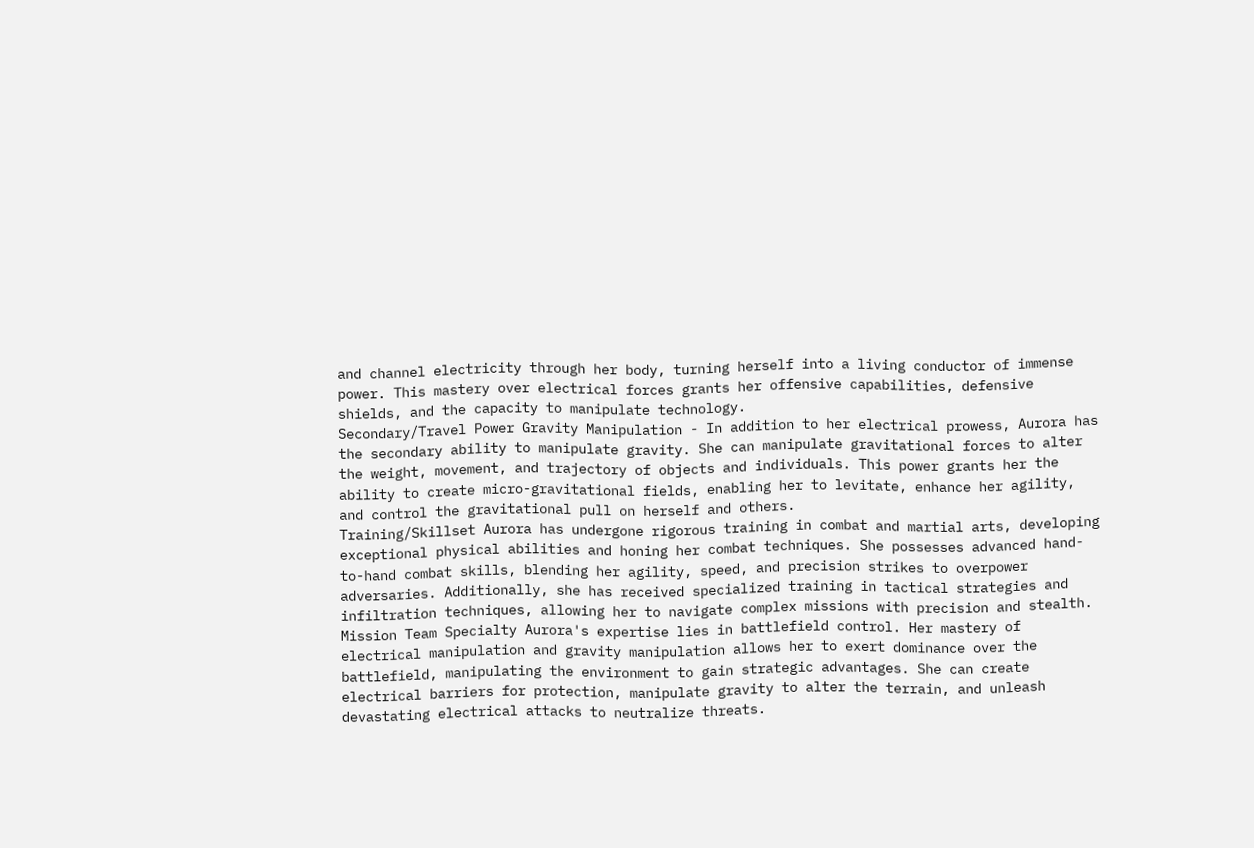and channel electricity through her body, turning herself into a living conductor of immense power. This mastery over electrical forces grants her offensive capabilities, defensive shields, and the capacity to manipulate technology.
Secondary/Travel Power Gravity Manipulation - In addition to her electrical prowess, Aurora has the secondary ability to manipulate gravity. She can manipulate gravitational forces to alter the weight, movement, and trajectory of objects and individuals. This power grants her the ability to create micro-gravitational fields, enabling her to levitate, enhance her agility, and control the gravitational pull on herself and others.
Training/Skillset Aurora has undergone rigorous training in combat and martial arts, developing exceptional physical abilities and honing her combat techniques. She possesses advanced hand-to-hand combat skills, blending her agility, speed, and precision strikes to overpower adversaries. Additionally, she has received specialized training in tactical strategies and infiltration techniques, allowing her to navigate complex missions with precision and stealth.
Mission Team Specialty Aurora's expertise lies in battlefield control. Her mastery of electrical manipulation and gravity manipulation allows her to exert dominance over the battlefield, manipulating the environment to gain strategic advantages. She can create electrical barriers for protection, manipulate gravity to alter the terrain, and unleash devastating electrical attacks to neutralize threats.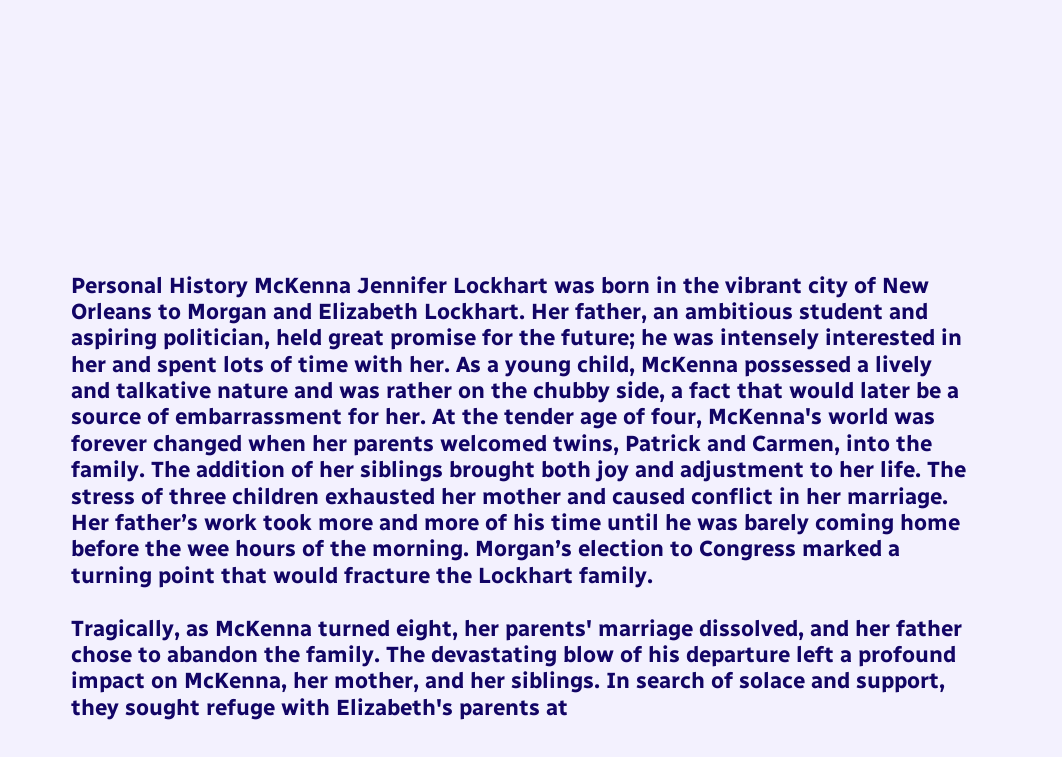Personal History McKenna Jennifer Lockhart was born in the vibrant city of New Orleans to Morgan and Elizabeth Lockhart. Her father, an ambitious student and aspiring politician, held great promise for the future; he was intensely interested in her and spent lots of time with her. As a young child, McKenna possessed a lively and talkative nature and was rather on the chubby side, a fact that would later be a source of embarrassment for her. At the tender age of four, McKenna's world was forever changed when her parents welcomed twins, Patrick and Carmen, into the family. The addition of her siblings brought both joy and adjustment to her life. The stress of three children exhausted her mother and caused conflict in her marriage. Her father’s work took more and more of his time until he was barely coming home before the wee hours of the morning. Morgan’s election to Congress marked a turning point that would fracture the Lockhart family.

Tragically, as McKenna turned eight, her parents' marriage dissolved, and her father chose to abandon the family. The devastating blow of his departure left a profound impact on McKenna, her mother, and her siblings. In search of solace and support, they sought refuge with Elizabeth's parents at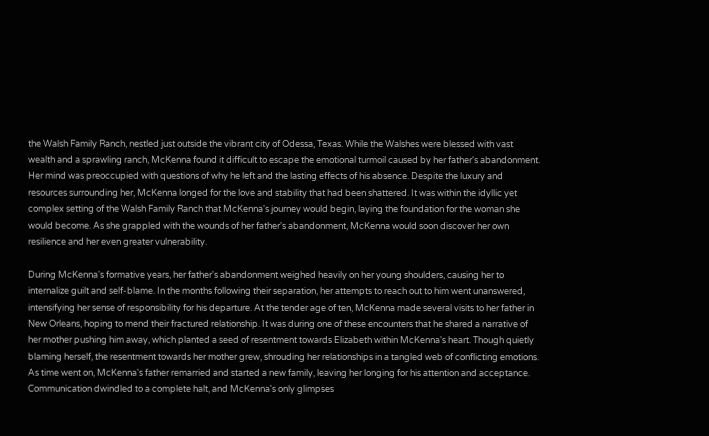the Walsh Family Ranch, nestled just outside the vibrant city of Odessa, Texas. While the Walshes were blessed with vast wealth and a sprawling ranch, McKenna found it difficult to escape the emotional turmoil caused by her father's abandonment. Her mind was preoccupied with questions of why he left and the lasting effects of his absence. Despite the luxury and resources surrounding her, McKenna longed for the love and stability that had been shattered. It was within the idyllic yet complex setting of the Walsh Family Ranch that McKenna's journey would begin, laying the foundation for the woman she would become. As she grappled with the wounds of her father's abandonment, McKenna would soon discover her own resilience and her even greater vulnerability.

During McKenna's formative years, her father's abandonment weighed heavily on her young shoulders, causing her to internalize guilt and self-blame. In the months following their separation, her attempts to reach out to him went unanswered, intensifying her sense of responsibility for his departure. At the tender age of ten, McKenna made several visits to her father in New Orleans, hoping to mend their fractured relationship. It was during one of these encounters that he shared a narrative of her mother pushing him away, which planted a seed of resentment towards Elizabeth within McKenna's heart. Though quietly blaming herself, the resentment towards her mother grew, shrouding her relationships in a tangled web of conflicting emotions. As time went on, McKenna's father remarried and started a new family, leaving her longing for his attention and acceptance. Communication dwindled to a complete halt, and McKenna's only glimpses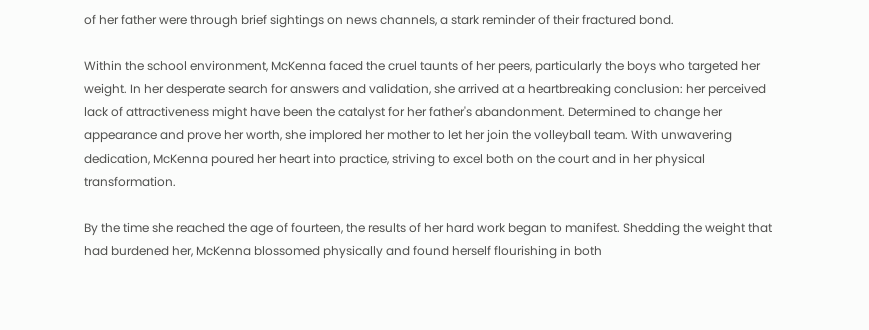of her father were through brief sightings on news channels, a stark reminder of their fractured bond.

Within the school environment, McKenna faced the cruel taunts of her peers, particularly the boys who targeted her weight. In her desperate search for answers and validation, she arrived at a heartbreaking conclusion: her perceived lack of attractiveness might have been the catalyst for her father's abandonment. Determined to change her appearance and prove her worth, she implored her mother to let her join the volleyball team. With unwavering dedication, McKenna poured her heart into practice, striving to excel both on the court and in her physical transformation.

By the time she reached the age of fourteen, the results of her hard work began to manifest. Shedding the weight that had burdened her, McKenna blossomed physically and found herself flourishing in both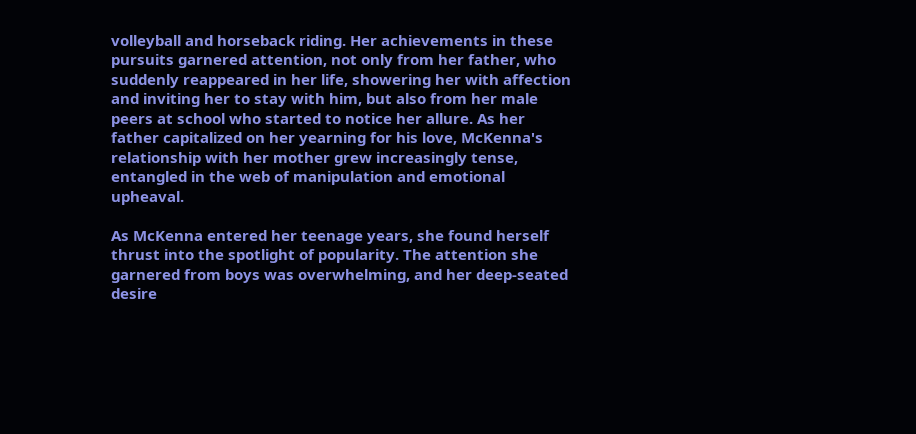volleyball and horseback riding. Her achievements in these pursuits garnered attention, not only from her father, who suddenly reappeared in her life, showering her with affection and inviting her to stay with him, but also from her male peers at school who started to notice her allure. As her father capitalized on her yearning for his love, McKenna's relationship with her mother grew increasingly tense, entangled in the web of manipulation and emotional upheaval.

As McKenna entered her teenage years, she found herself thrust into the spotlight of popularity. The attention she garnered from boys was overwhelming, and her deep-seated desire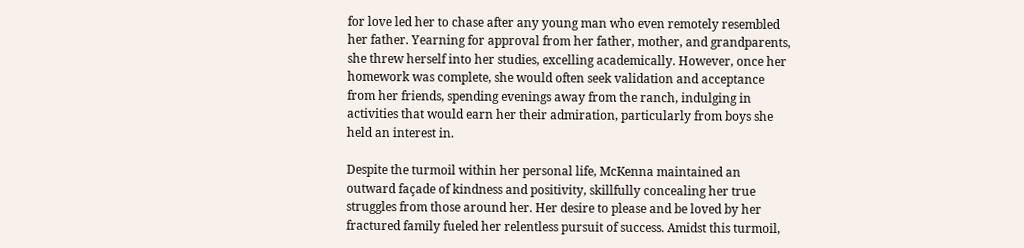for love led her to chase after any young man who even remotely resembled her father. Yearning for approval from her father, mother, and grandparents, she threw herself into her studies, excelling academically. However, once her homework was complete, she would often seek validation and acceptance from her friends, spending evenings away from the ranch, indulging in activities that would earn her their admiration, particularly from boys she held an interest in.

Despite the turmoil within her personal life, McKenna maintained an outward façade of kindness and positivity, skillfully concealing her true struggles from those around her. Her desire to please and be loved by her fractured family fueled her relentless pursuit of success. Amidst this turmoil,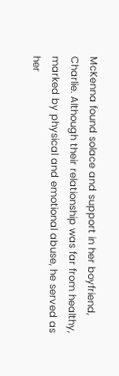McKenna found solace and support in her boyfriend, Charlie. Although their relationship was far from healthy, marked by physical and emotional abuse, he served as her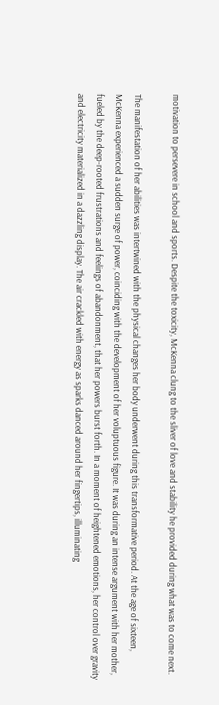motivation to persevere in school and sports. Despite the toxicity, McKenna clung to the sliver of love and stability he provided during what was to come next.

The manifestation of her abilities was intertwined with the physical changes her body underwent during this transformative period. At the age of sixteen, McKenna experienced a sudden surge of power, coinciding with the development of her voluptuous figure. It was during an intense argument with her mother, fueled by the deep-rooted frustrations and feelings of abandonment, that her powers burst forth. In a moment of heightened emotions, her control over gravity and electricity materialized in a dazzling display. The air crackled with energy as sparks danced around her fingertips, illuminating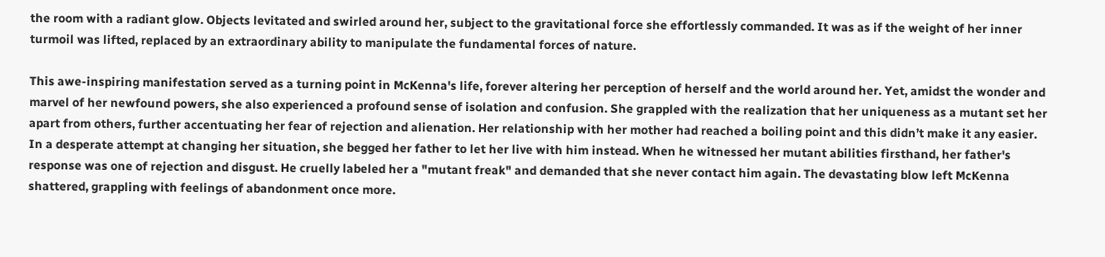the room with a radiant glow. Objects levitated and swirled around her, subject to the gravitational force she effortlessly commanded. It was as if the weight of her inner turmoil was lifted, replaced by an extraordinary ability to manipulate the fundamental forces of nature.

This awe-inspiring manifestation served as a turning point in McKenna's life, forever altering her perception of herself and the world around her. Yet, amidst the wonder and marvel of her newfound powers, she also experienced a profound sense of isolation and confusion. She grappled with the realization that her uniqueness as a mutant set her apart from others, further accentuating her fear of rejection and alienation. Her relationship with her mother had reached a boiling point and this didn’t make it any easier. In a desperate attempt at changing her situation, she begged her father to let her live with him instead. When he witnessed her mutant abilities firsthand, her father's response was one of rejection and disgust. He cruelly labeled her a "mutant freak" and demanded that she never contact him again. The devastating blow left McKenna shattered, grappling with feelings of abandonment once more.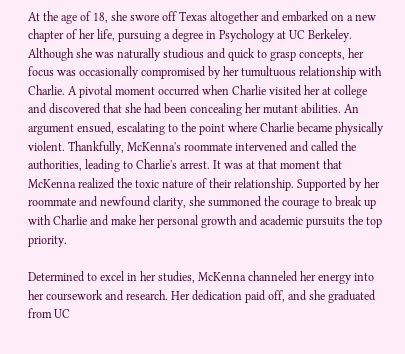At the age of 18, she swore off Texas altogether and embarked on a new chapter of her life, pursuing a degree in Psychology at UC Berkeley. Although she was naturally studious and quick to grasp concepts, her focus was occasionally compromised by her tumultuous relationship with Charlie. A pivotal moment occurred when Charlie visited her at college and discovered that she had been concealing her mutant abilities. An argument ensued, escalating to the point where Charlie became physically violent. Thankfully, McKenna's roommate intervened and called the authorities, leading to Charlie's arrest. It was at that moment that McKenna realized the toxic nature of their relationship. Supported by her roommate and newfound clarity, she summoned the courage to break up with Charlie and make her personal growth and academic pursuits the top priority.

Determined to excel in her studies, McKenna channeled her energy into her coursework and research. Her dedication paid off, and she graduated from UC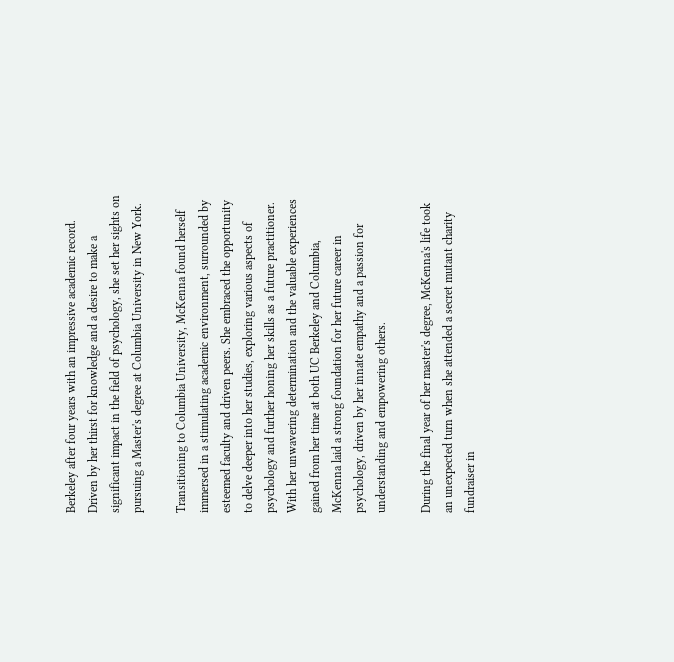Berkeley after four years with an impressive academic record. Driven by her thirst for knowledge and a desire to make a significant impact in the field of psychology, she set her sights on pursuing a Master's degree at Columbia University in New York.

Transitioning to Columbia University, McKenna found herself immersed in a stimulating academic environment, surrounded by esteemed faculty and driven peers. She embraced the opportunity to delve deeper into her studies, exploring various aspects of psychology and further honing her skills as a future practitioner. With her unwavering determination and the valuable experiences gained from her time at both UC Berkeley and Columbia, McKenna laid a strong foundation for her future career in psychology, driven by her innate empathy and a passion for understanding and empowering others.

During the final year of her master's degree, McKenna's life took an unexpected turn when she attended a secret mutant charity fundraiser in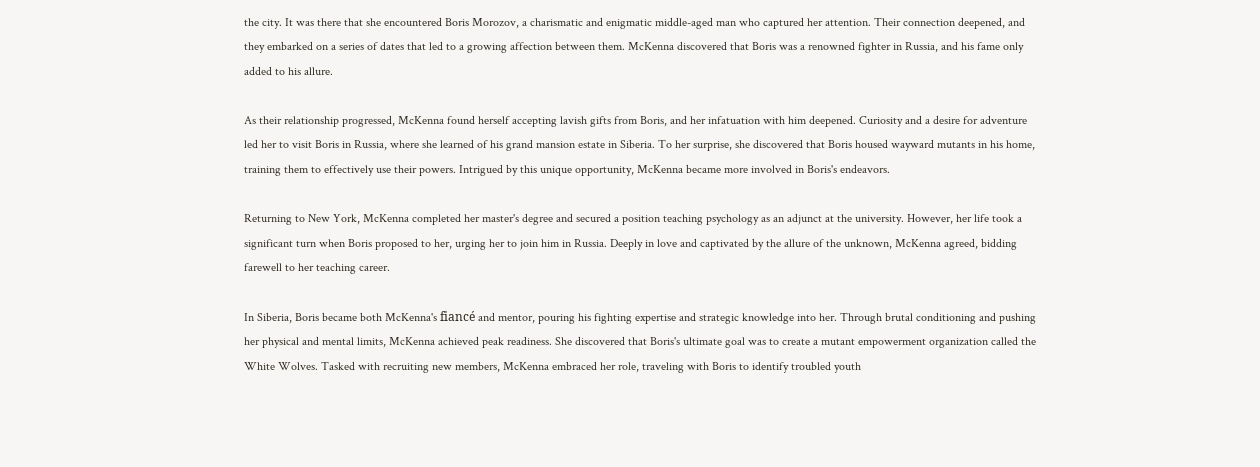the city. It was there that she encountered Boris Morozov, a charismatic and enigmatic middle-aged man who captured her attention. Their connection deepened, and they embarked on a series of dates that led to a growing affection between them. McKenna discovered that Boris was a renowned fighter in Russia, and his fame only added to his allure.

As their relationship progressed, McKenna found herself accepting lavish gifts from Boris, and her infatuation with him deepened. Curiosity and a desire for adventure led her to visit Boris in Russia, where she learned of his grand mansion estate in Siberia. To her surprise, she discovered that Boris housed wayward mutants in his home, training them to effectively use their powers. Intrigued by this unique opportunity, McKenna became more involved in Boris's endeavors.

Returning to New York, McKenna completed her master's degree and secured a position teaching psychology as an adjunct at the university. However, her life took a significant turn when Boris proposed to her, urging her to join him in Russia. Deeply in love and captivated by the allure of the unknown, McKenna agreed, bidding farewell to her teaching career.

In Siberia, Boris became both McKenna's fiancé and mentor, pouring his fighting expertise and strategic knowledge into her. Through brutal conditioning and pushing her physical and mental limits, McKenna achieved peak readiness. She discovered that Boris's ultimate goal was to create a mutant empowerment organization called the White Wolves. Tasked with recruiting new members, McKenna embraced her role, traveling with Boris to identify troubled youth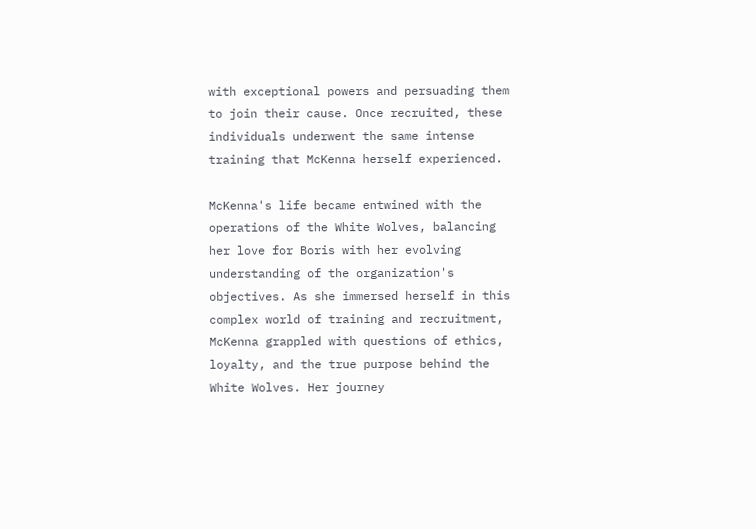with exceptional powers and persuading them to join their cause. Once recruited, these individuals underwent the same intense training that McKenna herself experienced.

McKenna's life became entwined with the operations of the White Wolves, balancing her love for Boris with her evolving understanding of the organization's objectives. As she immersed herself in this complex world of training and recruitment, McKenna grappled with questions of ethics, loyalty, and the true purpose behind the White Wolves. Her journey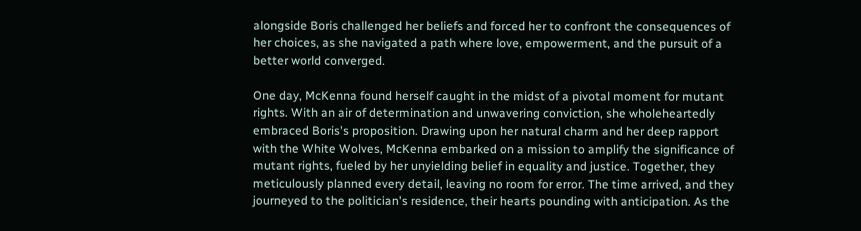alongside Boris challenged her beliefs and forced her to confront the consequences of her choices, as she navigated a path where love, empowerment, and the pursuit of a better world converged.

One day, McKenna found herself caught in the midst of a pivotal moment for mutant rights. With an air of determination and unwavering conviction, she wholeheartedly embraced Boris's proposition. Drawing upon her natural charm and her deep rapport with the White Wolves, McKenna embarked on a mission to amplify the significance of mutant rights, fueled by her unyielding belief in equality and justice. Together, they meticulously planned every detail, leaving no room for error. The time arrived, and they journeyed to the politician's residence, their hearts pounding with anticipation. As the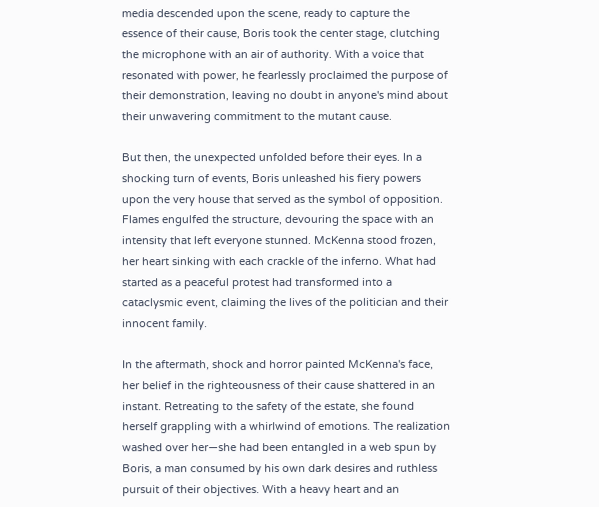media descended upon the scene, ready to capture the essence of their cause, Boris took the center stage, clutching the microphone with an air of authority. With a voice that resonated with power, he fearlessly proclaimed the purpose of their demonstration, leaving no doubt in anyone's mind about their unwavering commitment to the mutant cause.

But then, the unexpected unfolded before their eyes. In a shocking turn of events, Boris unleashed his fiery powers upon the very house that served as the symbol of opposition. Flames engulfed the structure, devouring the space with an intensity that left everyone stunned. McKenna stood frozen, her heart sinking with each crackle of the inferno. What had started as a peaceful protest had transformed into a cataclysmic event, claiming the lives of the politician and their innocent family.

In the aftermath, shock and horror painted McKenna's face, her belief in the righteousness of their cause shattered in an instant. Retreating to the safety of the estate, she found herself grappling with a whirlwind of emotions. The realization washed over her—she had been entangled in a web spun by Boris, a man consumed by his own dark desires and ruthless pursuit of their objectives. With a heavy heart and an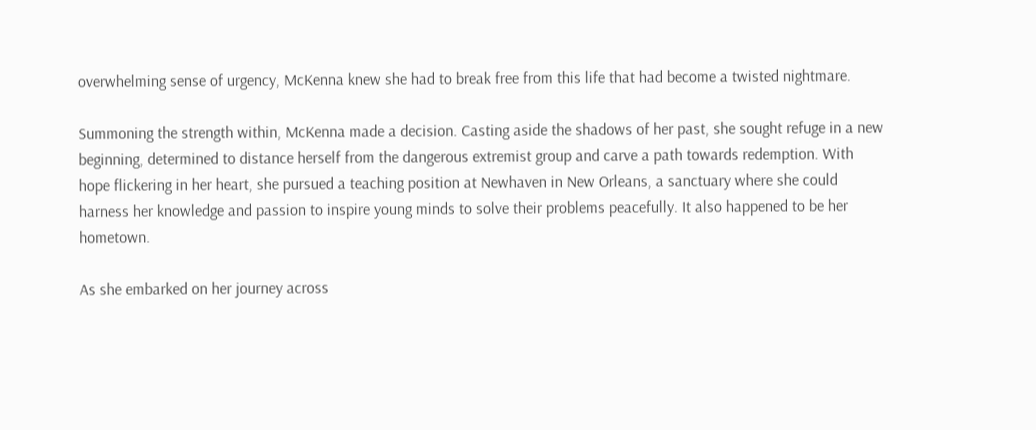overwhelming sense of urgency, McKenna knew she had to break free from this life that had become a twisted nightmare.

Summoning the strength within, McKenna made a decision. Casting aside the shadows of her past, she sought refuge in a new beginning, determined to distance herself from the dangerous extremist group and carve a path towards redemption. With hope flickering in her heart, she pursued a teaching position at Newhaven in New Orleans, a sanctuary where she could harness her knowledge and passion to inspire young minds to solve their problems peacefully. It also happened to be her hometown.

As she embarked on her journey across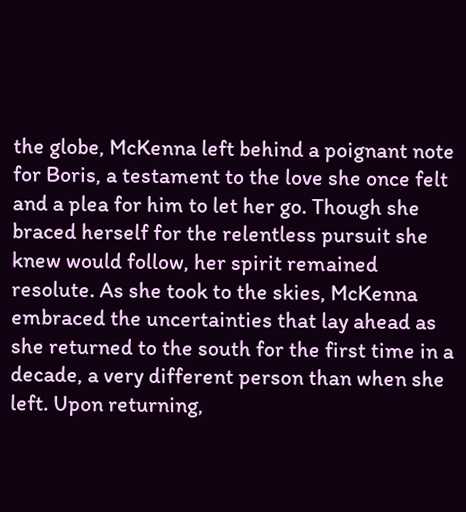the globe, McKenna left behind a poignant note for Boris, a testament to the love she once felt and a plea for him to let her go. Though she braced herself for the relentless pursuit she knew would follow, her spirit remained resolute. As she took to the skies, McKenna embraced the uncertainties that lay ahead as she returned to the south for the first time in a decade, a very different person than when she left. Upon returning,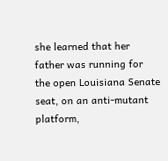she learned that her father was running for the open Louisiana Senate seat, on an anti-mutant platform,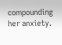compounding her anxiety.